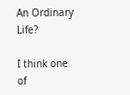An Ordinary Life?

I think one of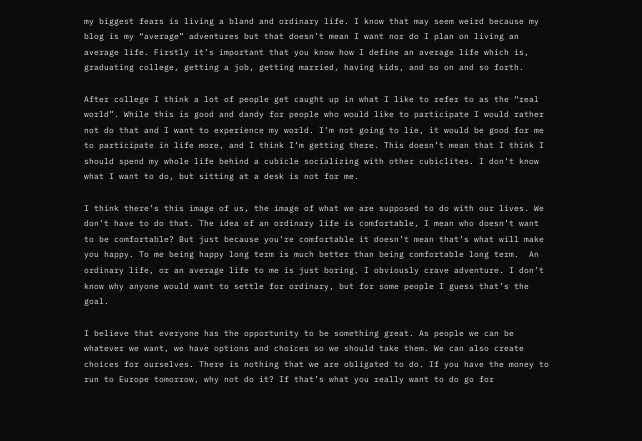my biggest fears is living a bland and ordinary life. I know that may seem weird because my blog is my “average” adventures but that doesn’t mean I want nor do I plan on living an average life. Firstly it’s important that you know how I define an average life which is, graduating college, getting a job, getting married, having kids, and so on and so forth.

After college I think a lot of people get caught up in what I like to refer to as the “real world”. While this is good and dandy for people who would like to participate I would rather not do that and I want to experience my world. I’m not going to lie, it would be good for me to participate in life more, and I think I’m getting there. This doesn’t mean that I think I should spend my whole life behind a cubicle socializing with other cubiclites. I don’t know what I want to do, but sitting at a desk is not for me.

I think there’s this image of us, the image of what we are supposed to do with our lives. We don’t have to do that. The idea of an ordinary life is comfortable, I mean who doesn’t want to be comfortable? But just because you’re comfortable it doesn’t mean that’s what will make you happy. To me being happy long term is much better than being comfortable long term.  An ordinary life, or an average life to me is just boring. I obviously crave adventure. I don’t know why anyone would want to settle for ordinary, but for some people I guess that’s the goal.

I believe that everyone has the opportunity to be something great. As people we can be whatever we want, we have options and choices so we should take them. We can also create choices for ourselves. There is nothing that we are obligated to do. If you have the money to run to Europe tomorrow, why not do it? If that’s what you really want to do go for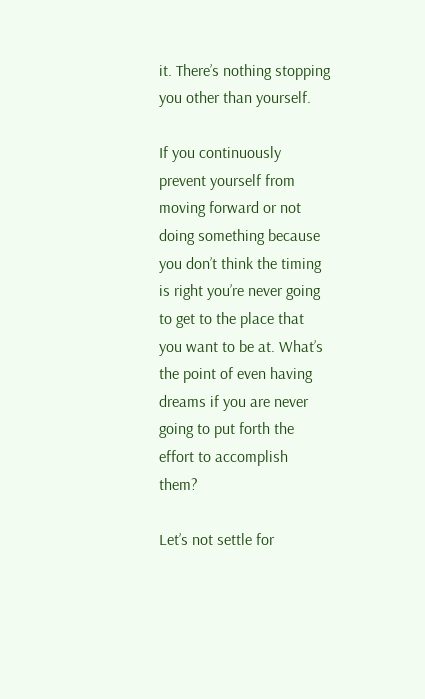it. There’s nothing stopping you other than yourself.

If you continuously prevent yourself from moving forward or not doing something because you don’t think the timing is right you’re never going to get to the place that you want to be at. What’s the point of even having dreams if you are never going to put forth the effort to accomplish them?

Let’s not settle for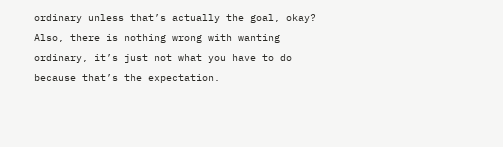ordinary unless that’s actually the goal, okay? Also, there is nothing wrong with wanting ordinary, it’s just not what you have to do because that’s the expectation.